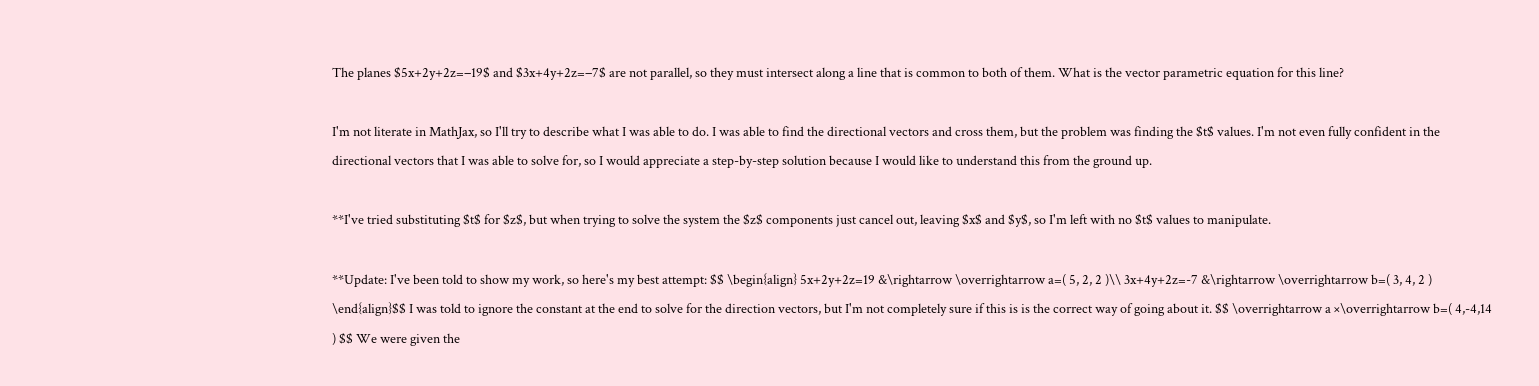The planes $5x+2y+2z=−19$ and $3x+4y+2z=−7$ are not parallel, so they must intersect along a line that is common to both of them. What is the vector parametric equation for this line?

I'm not literate in MathJax, so I'll try to describe what I was able to do. I was able to find the directional vectors and cross them, but the problem was finding the $t$ values. I'm not even fully confident in the directional vectors that I was able to solve for, so I would appreciate a step-by-step solution because I would like to understand this from the ground up.

**I've tried substituting $t$ for $z$, but when trying to solve the system the $z$ components just cancel out, leaving $x$ and $y$, so I'm left with no $t$ values to manipulate.

**Update: I've been told to show my work, so here's my best attempt: $$ \begin{align} 5x+2y+2z=19 &\rightarrow \overrightarrow a=( 5, 2, 2 )\\ 3x+4y+2z=-7 &\rightarrow \overrightarrow b=( 3, 4, 2 ) \end{align}$$ I was told to ignore the constant at the end to solve for the direction vectors, but I'm not completely sure if this is is the correct way of going about it. $$ \overrightarrow a ×\overrightarrow b=( 4,-4,14 ) $$ We were given the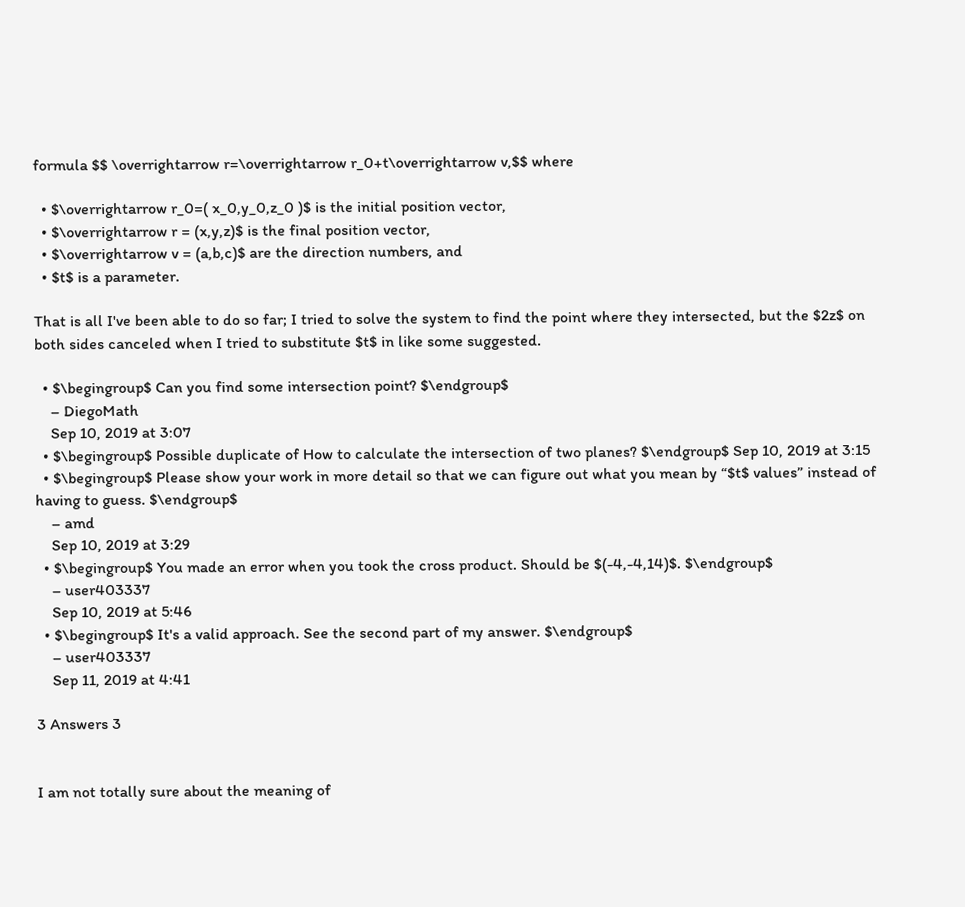formula $$ \overrightarrow r=\overrightarrow r_0+t\overrightarrow v,$$ where

  • $\overrightarrow r_0=( x_0,y_0,z_0 )$ is the initial position vector,
  • $\overrightarrow r = (x,y,z)$ is the final position vector,
  • $\overrightarrow v = (a,b,c)$ are the direction numbers, and
  • $t$ is a parameter.

That is all I've been able to do so far; I tried to solve the system to find the point where they intersected, but the $2z$ on both sides canceled when I tried to substitute $t$ in like some suggested.

  • $\begingroup$ Can you find some intersection point? $\endgroup$
    – DiegoMath
    Sep 10, 2019 at 3:07
  • $\begingroup$ Possible duplicate of How to calculate the intersection of two planes? $\endgroup$ Sep 10, 2019 at 3:15
  • $\begingroup$ Please show your work in more detail so that we can figure out what you mean by “$t$ values” instead of having to guess. $\endgroup$
    – amd
    Sep 10, 2019 at 3:29
  • $\begingroup$ You made an error when you took the cross product. Should be $(-4,-4,14)$. $\endgroup$
    – user403337
    Sep 10, 2019 at 5:46
  • $\begingroup$ It's a valid approach. See the second part of my answer. $\endgroup$
    – user403337
    Sep 11, 2019 at 4:41

3 Answers 3


I am not totally sure about the meaning of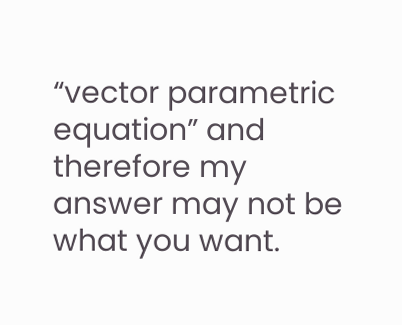“vector parametric equation” and therefore my answer may not be what you want.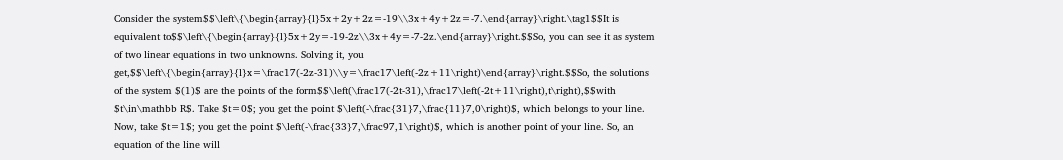Consider the system$$\left\{\begin{array}{l}5x+2y+2z=-19\\3x+4y+2z=-7.\end{array}\right.\tag1$$It is equivalent to$$\left\{\begin{array}{l}5x+2y=-19-2z\\3x+4y=-7-2z.\end{array}\right.$$So, you can see it as system of two linear equations in two unknowns. Solving it, you get,$$\left\{\begin{array}{l}x=\frac17(-2z-31)\\y=\frac17\left(-2z+11\right)\end{array}\right.$$So, the solutions of the system $(1)$ are the points of the form$$\left(\frac17(-2t-31),\frac17\left(-2t+11\right),t\right),$$with $t\in\mathbb R$. Take $t=0$; you get the point $\left(-\frac{31}7,\frac{11}7,0\right)$, which belongs to your line. Now, take $t=1$; you get the point $\left(-\frac{33}7,\frac97,1\right)$, which is another point of your line. So, an equation of the line will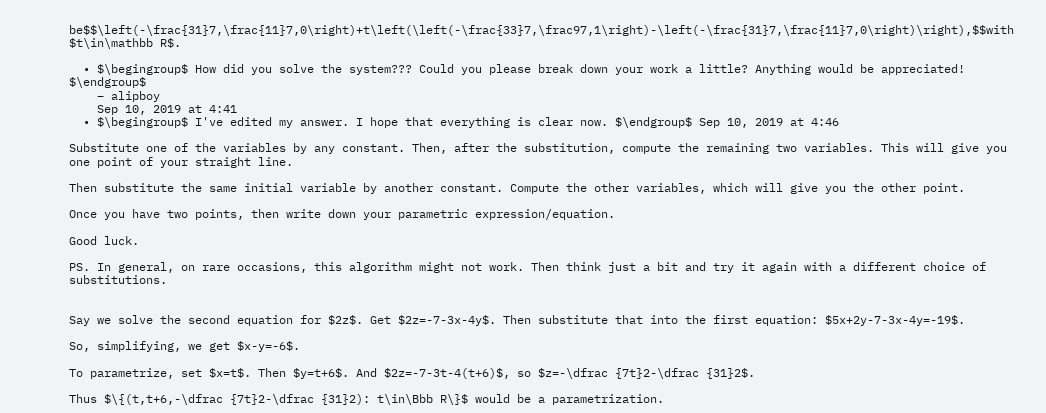be$$\left(-\frac{31}7,\frac{11}7,0\right)+t\left(\left(-\frac{33}7,\frac97,1\right)-\left(-\frac{31}7,\frac{11}7,0\right)\right),$$with $t\in\mathbb R$.

  • $\begingroup$ How did you solve the system??? Could you please break down your work a little? Anything would be appreciated! $\endgroup$
    – alipboy
    Sep 10, 2019 at 4:41
  • $\begingroup$ I've edited my answer. I hope that everything is clear now. $\endgroup$ Sep 10, 2019 at 4:46

Substitute one of the variables by any constant. Then, after the substitution, compute the remaining two variables. This will give you one point of your straight line.

Then substitute the same initial variable by another constant. Compute the other variables, which will give you the other point.

Once you have two points, then write down your parametric expression/equation.

Good luck.

PS. In general, on rare occasions, this algorithm might not work. Then think just a bit and try it again with a different choice of substitutions.


Say we solve the second equation for $2z$. Get $2z=-7-3x-4y$. Then substitute that into the first equation: $5x+2y-7-3x-4y=-19$.

So, simplifying, we get $x-y=-6$.

To parametrize, set $x=t$. Then $y=t+6$. And $2z=-7-3t-4(t+6)$, so $z=-\dfrac {7t}2-\dfrac {31}2$.

Thus $\{(t,t+6,-\dfrac {7t}2-\dfrac {31}2): t\in\Bbb R\}$ would be a parametrization.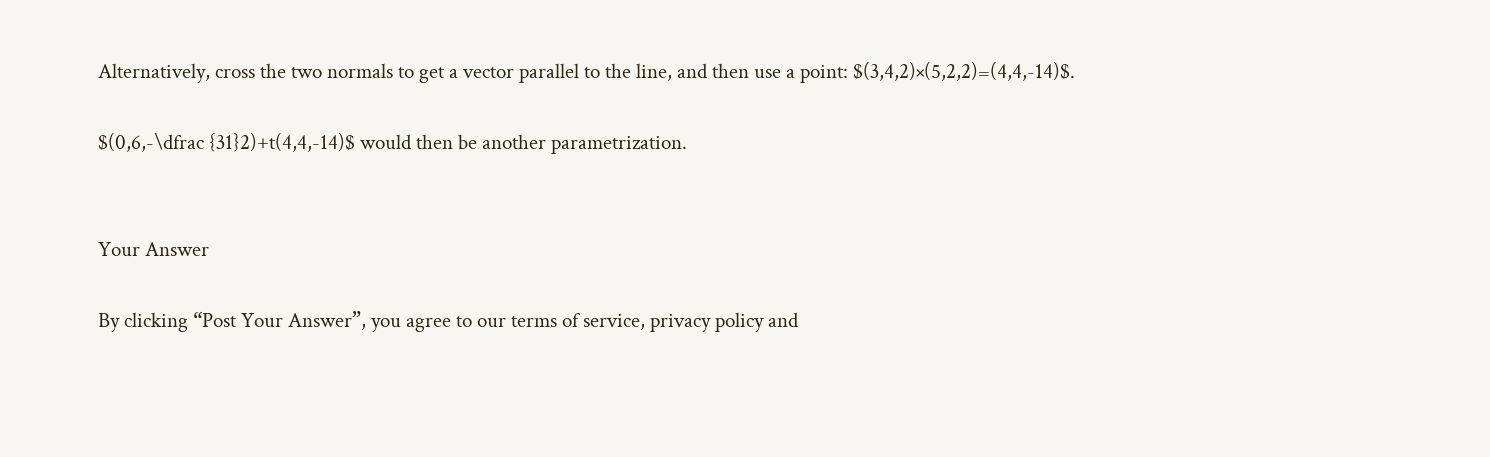Alternatively, cross the two normals to get a vector parallel to the line, and then use a point: $(3,4,2)×(5,2,2)=(4,4,-14)$.

$(0,6,-\dfrac {31}2)+t(4,4,-14)$ would then be another parametrization.


Your Answer

By clicking “Post Your Answer”, you agree to our terms of service, privacy policy and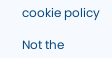cookie policy

Not the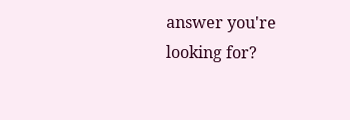answer you're looking for?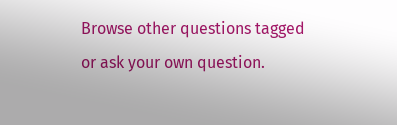Browse other questions tagged or ask your own question.